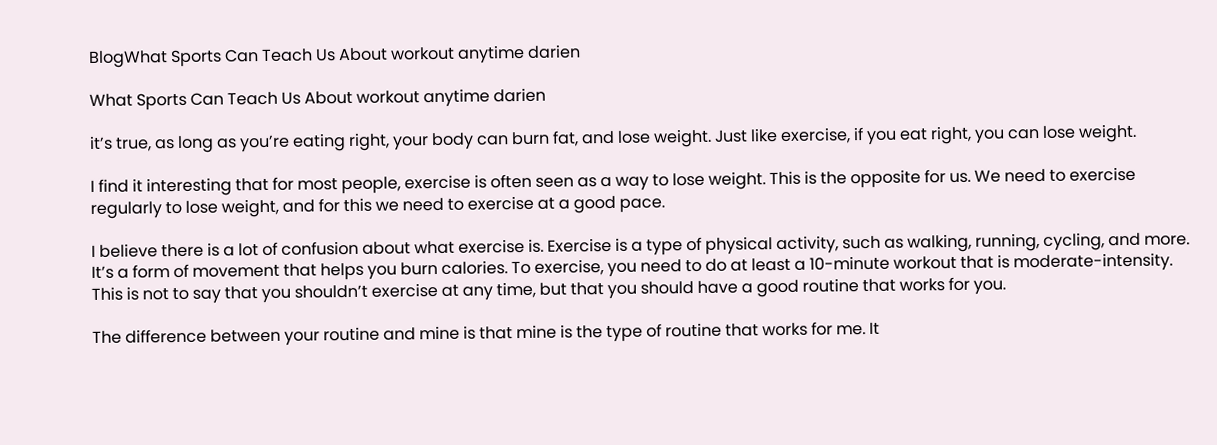BlogWhat Sports Can Teach Us About workout anytime darien

What Sports Can Teach Us About workout anytime darien

it’s true, as long as you’re eating right, your body can burn fat, and lose weight. Just like exercise, if you eat right, you can lose weight.

I find it interesting that for most people, exercise is often seen as a way to lose weight. This is the opposite for us. We need to exercise regularly to lose weight, and for this we need to exercise at a good pace.

I believe there is a lot of confusion about what exercise is. Exercise is a type of physical activity, such as walking, running, cycling, and more. It’s a form of movement that helps you burn calories. To exercise, you need to do at least a 10-minute workout that is moderate-intensity. This is not to say that you shouldn’t exercise at any time, but that you should have a good routine that works for you.

The difference between your routine and mine is that mine is the type of routine that works for me. It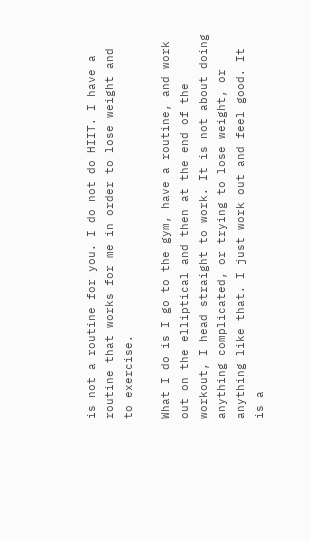is not a routine for you. I do not do HIIT. I have a routine that works for me in order to lose weight and to exercise.

What I do is I go to the gym, have a routine, and work out on the elliptical and then at the end of the workout, I head straight to work. It is not about doing anything complicated, or trying to lose weight, or anything like that. I just work out and feel good. It is a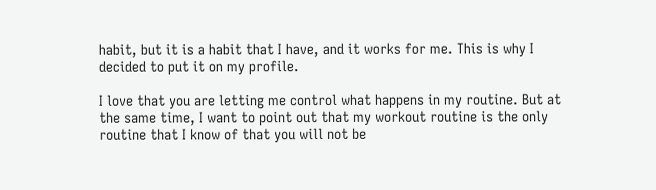habit, but it is a habit that I have, and it works for me. This is why I decided to put it on my profile.

I love that you are letting me control what happens in my routine. But at the same time, I want to point out that my workout routine is the only routine that I know of that you will not be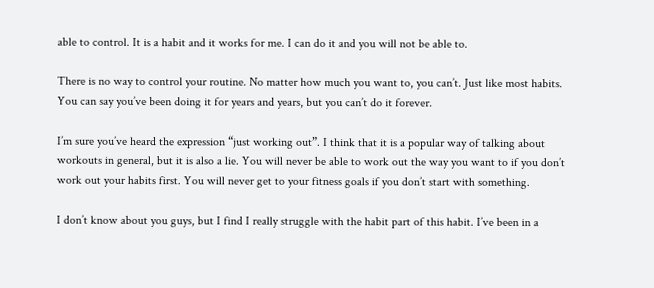able to control. It is a habit and it works for me. I can do it and you will not be able to.

There is no way to control your routine. No matter how much you want to, you can’t. Just like most habits. You can say you’ve been doing it for years and years, but you can’t do it forever.

I’m sure you’ve heard the expression “just working out”. I think that it is a popular way of talking about workouts in general, but it is also a lie. You will never be able to work out the way you want to if you don’t work out your habits first. You will never get to your fitness goals if you don’t start with something.

I don’t know about you guys, but I find I really struggle with the habit part of this habit. I’ve been in a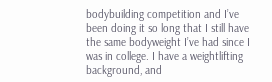bodybuilding competition and I’ve been doing it so long that I still have the same bodyweight I’ve had since I was in college. I have a weightlifting background, and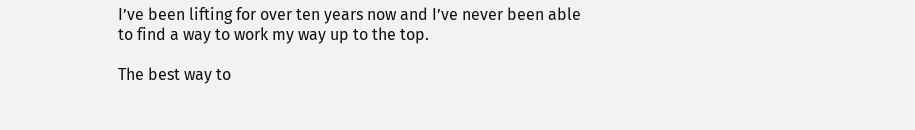I’ve been lifting for over ten years now and I’ve never been able to find a way to work my way up to the top.

The best way to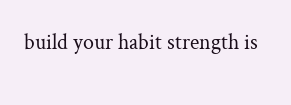build your habit strength is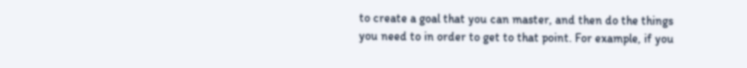to create a goal that you can master, and then do the things you need to in order to get to that point. For example, if you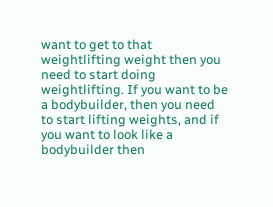want to get to that weightlifting weight then you need to start doing weightlifting. If you want to be a bodybuilder, then you need to start lifting weights, and if you want to look like a bodybuilder then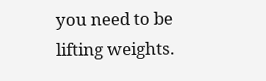you need to be lifting weights.